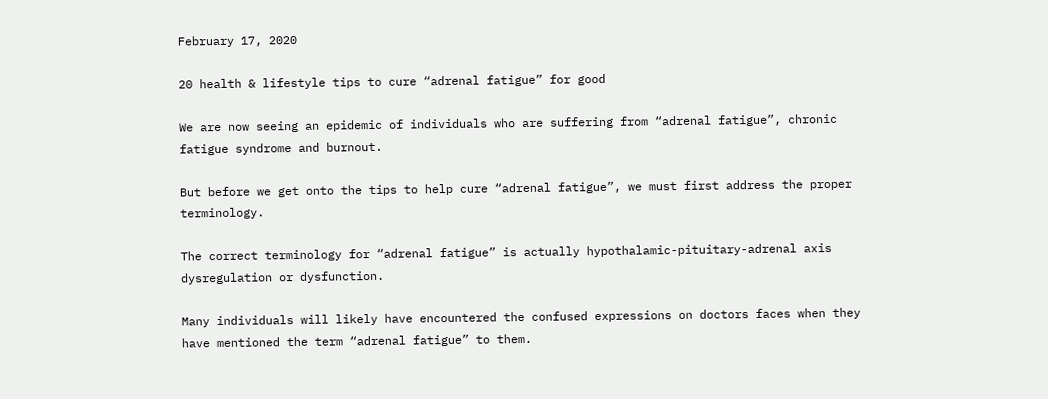February 17, 2020

20 health & lifestyle tips to cure “adrenal fatigue” for good

We are now seeing an epidemic of individuals who are suffering from “adrenal fatigue”, chronic fatigue syndrome and burnout.

But before we get onto the tips to help cure “adrenal fatigue”, we must first address the proper terminology.

The correct terminology for “adrenal fatigue” is actually hypothalamic-pituitary-adrenal axis dysregulation or dysfunction.

Many individuals will likely have encountered the confused expressions on doctors faces when they have mentioned the term “adrenal fatigue” to them.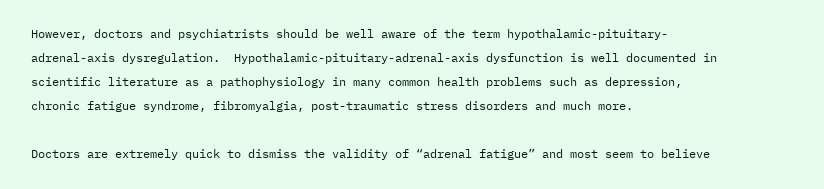However, doctors and psychiatrists should be well aware of the term hypothalamic-pituitary-adrenal-axis dysregulation.  Hypothalamic-pituitary-adrenal-axis dysfunction is well documented in scientific literature as a pathophysiology in many common health problems such as depression, chronic fatigue syndrome, fibromyalgia, post-traumatic stress disorders and much more.

Doctors are extremely quick to dismiss the validity of “adrenal fatigue” and most seem to believe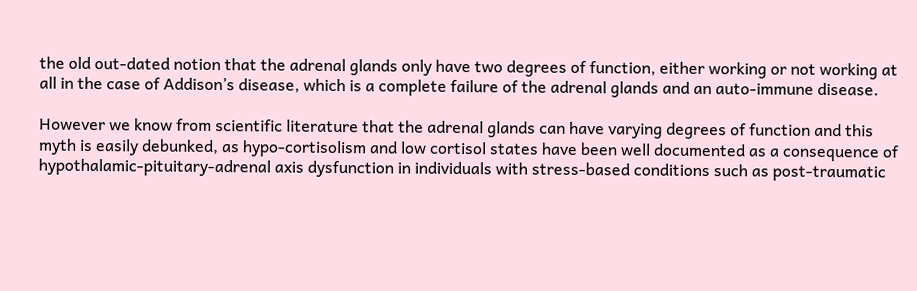the old out-dated notion that the adrenal glands only have two degrees of function, either working or not working at all in the case of Addison’s disease, which is a complete failure of the adrenal glands and an auto-immune disease.

However we know from scientific literature that the adrenal glands can have varying degrees of function and this myth is easily debunked, as hypo-cortisolism and low cortisol states have been well documented as a consequence of hypothalamic-pituitary-adrenal axis dysfunction in individuals with stress-based conditions such as post-traumatic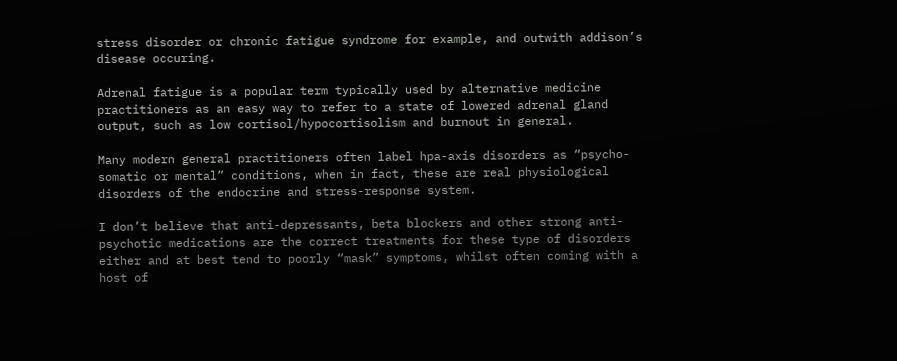stress disorder or chronic fatigue syndrome for example, and outwith addison’s disease occuring.

Adrenal fatigue is a popular term typically used by alternative medicine practitioners as an easy way to refer to a state of lowered adrenal gland output, such as low cortisol/hypocortisolism and burnout in general.

Many modern general practitioners often label hpa-axis disorders as “psycho-somatic or mental” conditions, when in fact, these are real physiological disorders of the endocrine and stress-response system.

I don’t believe that anti-depressants, beta blockers and other strong anti-psychotic medications are the correct treatments for these type of disorders either and at best tend to poorly “mask” symptoms, whilst often coming with a host of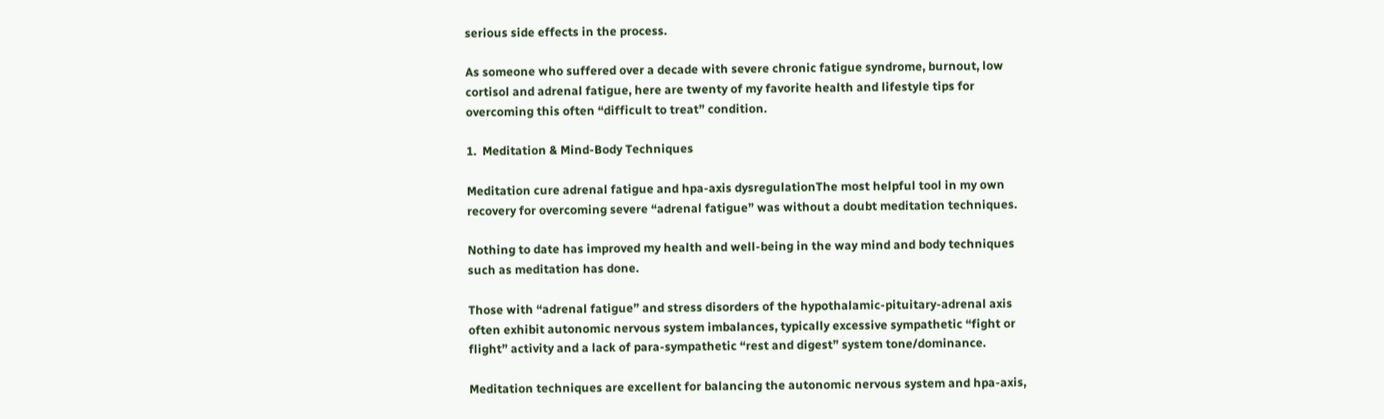serious side effects in the process.

As someone who suffered over a decade with severe chronic fatigue syndrome, burnout, low cortisol and adrenal fatigue, here are twenty of my favorite health and lifestyle tips for overcoming this often “difficult to treat” condition.

1.  Meditation & Mind-Body Techniques

Meditation cure adrenal fatigue and hpa-axis dysregulationThe most helpful tool in my own recovery for overcoming severe “adrenal fatigue” was without a doubt meditation techniques.

Nothing to date has improved my health and well-being in the way mind and body techniques such as meditation has done.

Those with “adrenal fatigue” and stress disorders of the hypothalamic-pituitary-adrenal axis often exhibit autonomic nervous system imbalances, typically excessive sympathetic “fight or flight” activity and a lack of para-sympathetic “rest and digest” system tone/dominance.

Meditation techniques are excellent for balancing the autonomic nervous system and hpa-axis,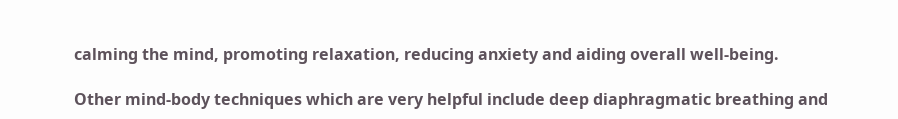calming the mind, promoting relaxation, reducing anxiety and aiding overall well-being.

Other mind-body techniques which are very helpful include deep diaphragmatic breathing and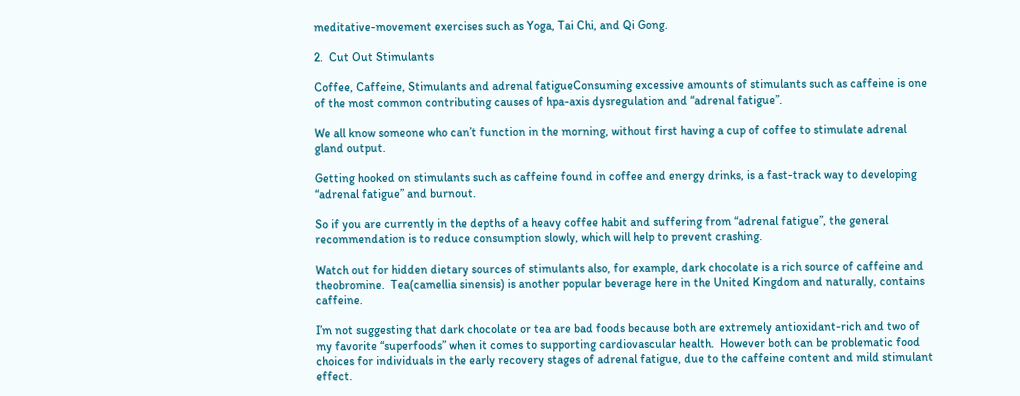meditative-movement exercises such as Yoga, Tai Chi, and Qi Gong.

2.  Cut Out Stimulants

Coffee, Caffeine, Stimulants and adrenal fatigueConsuming excessive amounts of stimulants such as caffeine is one of the most common contributing causes of hpa-axis dysregulation and “adrenal fatigue”.

We all know someone who can’t function in the morning, without first having a cup of coffee to stimulate adrenal gland output.

Getting hooked on stimulants such as caffeine found in coffee and energy drinks, is a fast-track way to developing “adrenal fatigue” and burnout.

So if you are currently in the depths of a heavy coffee habit and suffering from “adrenal fatigue”, the general recommendation is to reduce consumption slowly, which will help to prevent crashing.

Watch out for hidden dietary sources of stimulants also, for example, dark chocolate is a rich source of caffeine and theobromine.  Tea(camellia sinensis) is another popular beverage here in the United Kingdom and naturally, contains caffeine.

I’m not suggesting that dark chocolate or tea are bad foods because both are extremely antioxidant-rich and two of my favorite “superfoods” when it comes to supporting cardiovascular health.  However both can be problematic food choices for individuals in the early recovery stages of adrenal fatigue, due to the caffeine content and mild stimulant effect.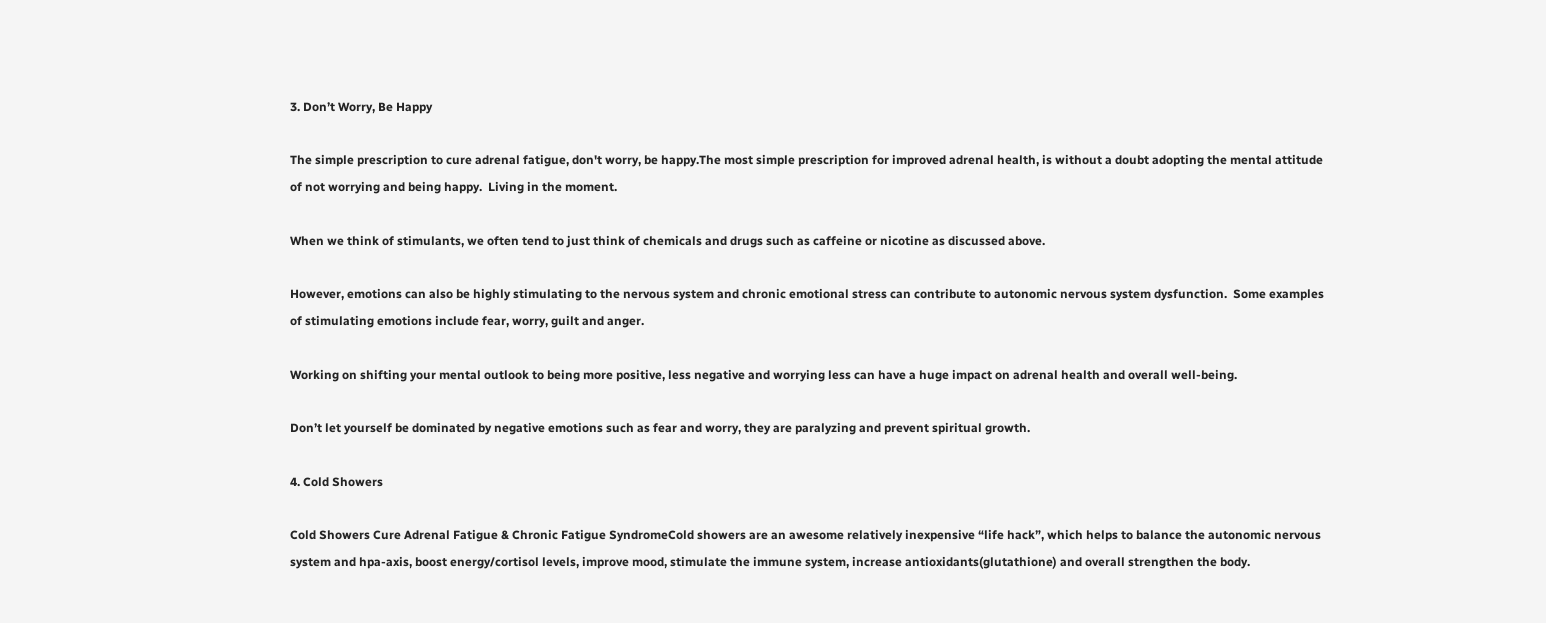3. Don’t Worry, Be Happy

The simple prescription to cure adrenal fatigue, don't worry, be happy.The most simple prescription for improved adrenal health, is without a doubt adopting the mental attitude of not worrying and being happy.  Living in the moment.

When we think of stimulants, we often tend to just think of chemicals and drugs such as caffeine or nicotine as discussed above.

However, emotions can also be highly stimulating to the nervous system and chronic emotional stress can contribute to autonomic nervous system dysfunction.  Some examples of stimulating emotions include fear, worry, guilt and anger.

Working on shifting your mental outlook to being more positive, less negative and worrying less can have a huge impact on adrenal health and overall well-being.

Don’t let yourself be dominated by negative emotions such as fear and worry, they are paralyzing and prevent spiritual growth.

4. Cold Showers

Cold Showers Cure Adrenal Fatigue & Chronic Fatigue SyndromeCold showers are an awesome relatively inexpensive “life hack”, which helps to balance the autonomic nervous system and hpa-axis, boost energy/cortisol levels, improve mood, stimulate the immune system, increase antioxidants(glutathione) and overall strengthen the body.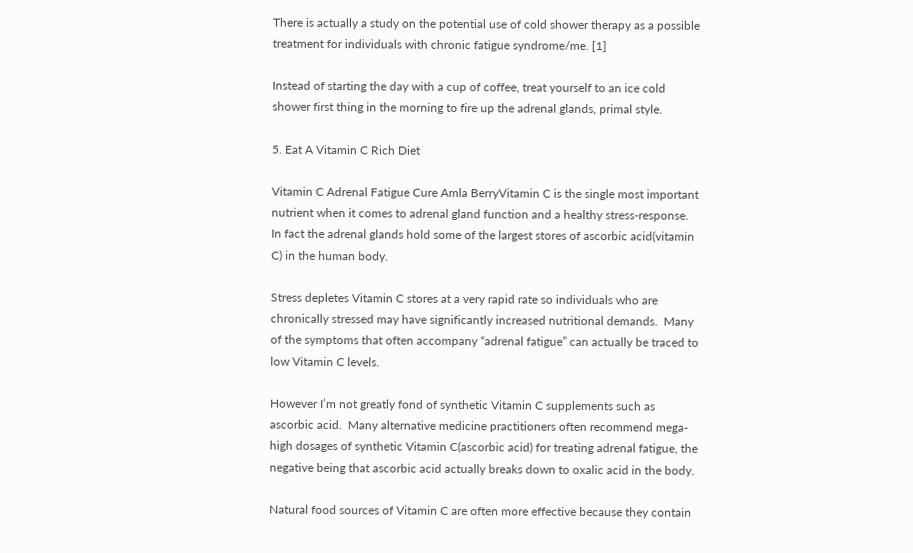There is actually a study on the potential use of cold shower therapy as a possible treatment for individuals with chronic fatigue syndrome/me. [1]

Instead of starting the day with a cup of coffee, treat yourself to an ice cold shower first thing in the morning to fire up the adrenal glands, primal style.

5. Eat A Vitamin C Rich Diet

Vitamin C Adrenal Fatigue Cure Amla BerryVitamin C is the single most important nutrient when it comes to adrenal gland function and a healthy stress-response.  In fact the adrenal glands hold some of the largest stores of ascorbic acid(vitamin C) in the human body.

Stress depletes Vitamin C stores at a very rapid rate so individuals who are chronically stressed may have significantly increased nutritional demands.  Many of the symptoms that often accompany “adrenal fatigue” can actually be traced to low Vitamin C levels.

However I’m not greatly fond of synthetic Vitamin C supplements such as ascorbic acid.  Many alternative medicine practitioners often recommend mega-high dosages of synthetic Vitamin C(ascorbic acid) for treating adrenal fatigue, the negative being that ascorbic acid actually breaks down to oxalic acid in the body.

Natural food sources of Vitamin C are often more effective because they contain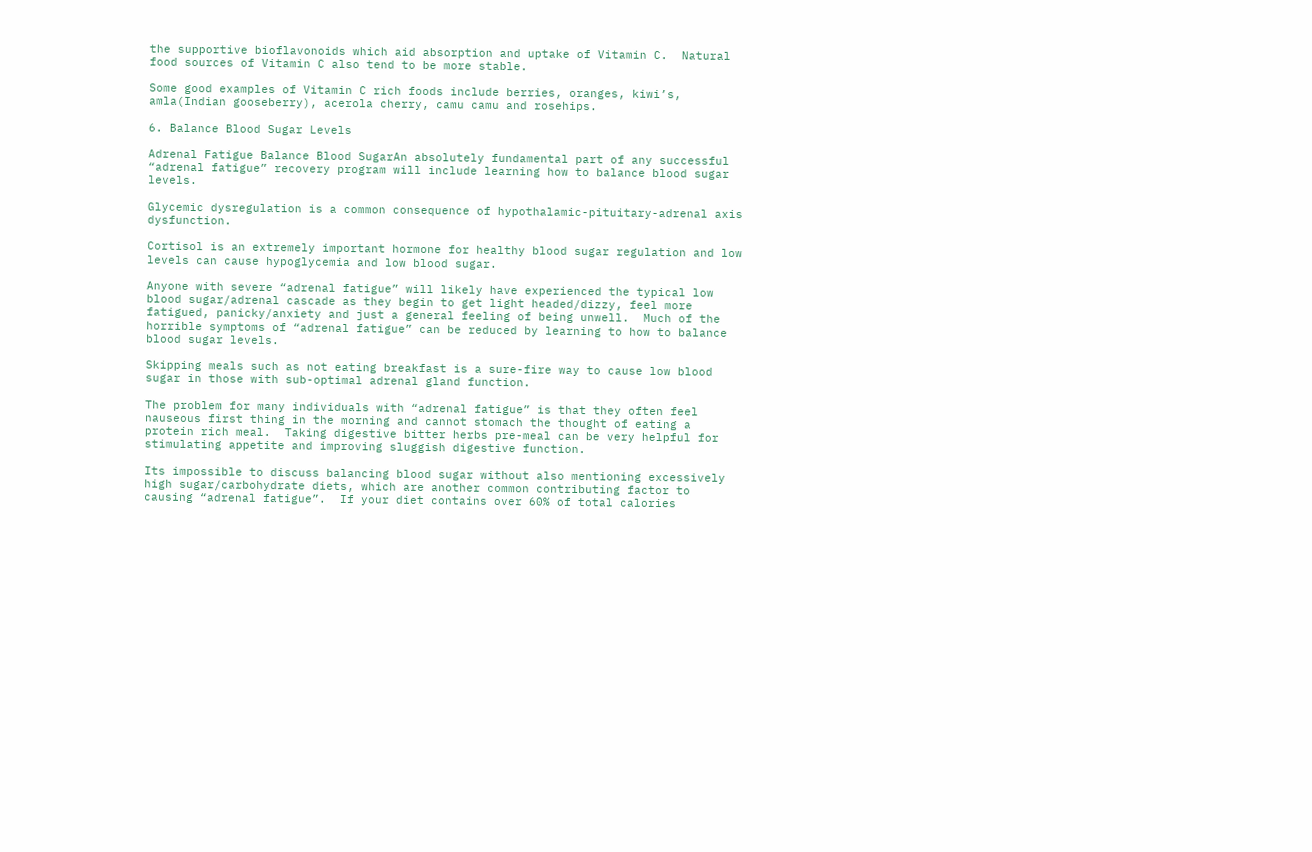the supportive bioflavonoids which aid absorption and uptake of Vitamin C.  Natural food sources of Vitamin C also tend to be more stable.

Some good examples of Vitamin C rich foods include berries, oranges, kiwi’s, amla(Indian gooseberry), acerola cherry, camu camu and rosehips.

6. Balance Blood Sugar Levels

Adrenal Fatigue Balance Blood SugarAn absolutely fundamental part of any successful “adrenal fatigue” recovery program will include learning how to balance blood sugar levels.

Glycemic dysregulation is a common consequence of hypothalamic-pituitary-adrenal axis dysfunction.

Cortisol is an extremely important hormone for healthy blood sugar regulation and low levels can cause hypoglycemia and low blood sugar.

Anyone with severe “adrenal fatigue” will likely have experienced the typical low blood sugar/adrenal cascade as they begin to get light headed/dizzy, feel more fatigued, panicky/anxiety and just a general feeling of being unwell.  Much of the horrible symptoms of “adrenal fatigue” can be reduced by learning to how to balance blood sugar levels.

Skipping meals such as not eating breakfast is a sure-fire way to cause low blood sugar in those with sub-optimal adrenal gland function.

The problem for many individuals with “adrenal fatigue” is that they often feel nauseous first thing in the morning and cannot stomach the thought of eating a protein rich meal.  Taking digestive bitter herbs pre-meal can be very helpful for stimulating appetite and improving sluggish digestive function.

Its impossible to discuss balancing blood sugar without also mentioning excessively high sugar/carbohydrate diets, which are another common contributing factor to causing “adrenal fatigue”.  If your diet contains over 60% of total calories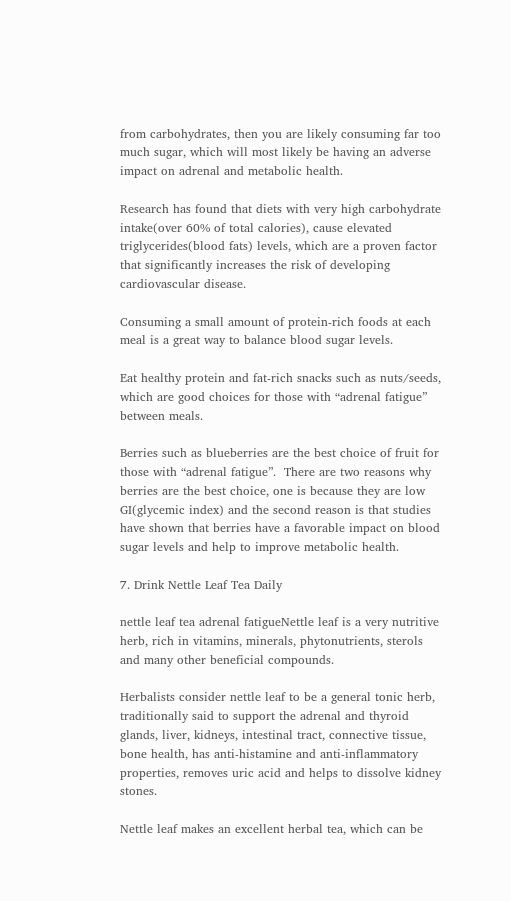from carbohydrates, then you are likely consuming far too much sugar, which will most likely be having an adverse impact on adrenal and metabolic health.

Research has found that diets with very high carbohydrate intake(over 60% of total calories), cause elevated triglycerides(blood fats) levels, which are a proven factor that significantly increases the risk of developing cardiovascular disease.

Consuming a small amount of protein-rich foods at each meal is a great way to balance blood sugar levels.

Eat healthy protein and fat-rich snacks such as nuts/seeds, which are good choices for those with “adrenal fatigue” between meals.

Berries such as blueberries are the best choice of fruit for those with “adrenal fatigue”.  There are two reasons why berries are the best choice, one is because they are low GI(glycemic index) and the second reason is that studies have shown that berries have a favorable impact on blood sugar levels and help to improve metabolic health.

7. Drink Nettle Leaf Tea Daily

nettle leaf tea adrenal fatigueNettle leaf is a very nutritive herb, rich in vitamins, minerals, phytonutrients, sterols and many other beneficial compounds.

Herbalists consider nettle leaf to be a general tonic herb, traditionally said to support the adrenal and thyroid glands, liver, kidneys, intestinal tract, connective tissue, bone health, has anti-histamine and anti-inflammatory properties, removes uric acid and helps to dissolve kidney stones.

Nettle leaf makes an excellent herbal tea, which can be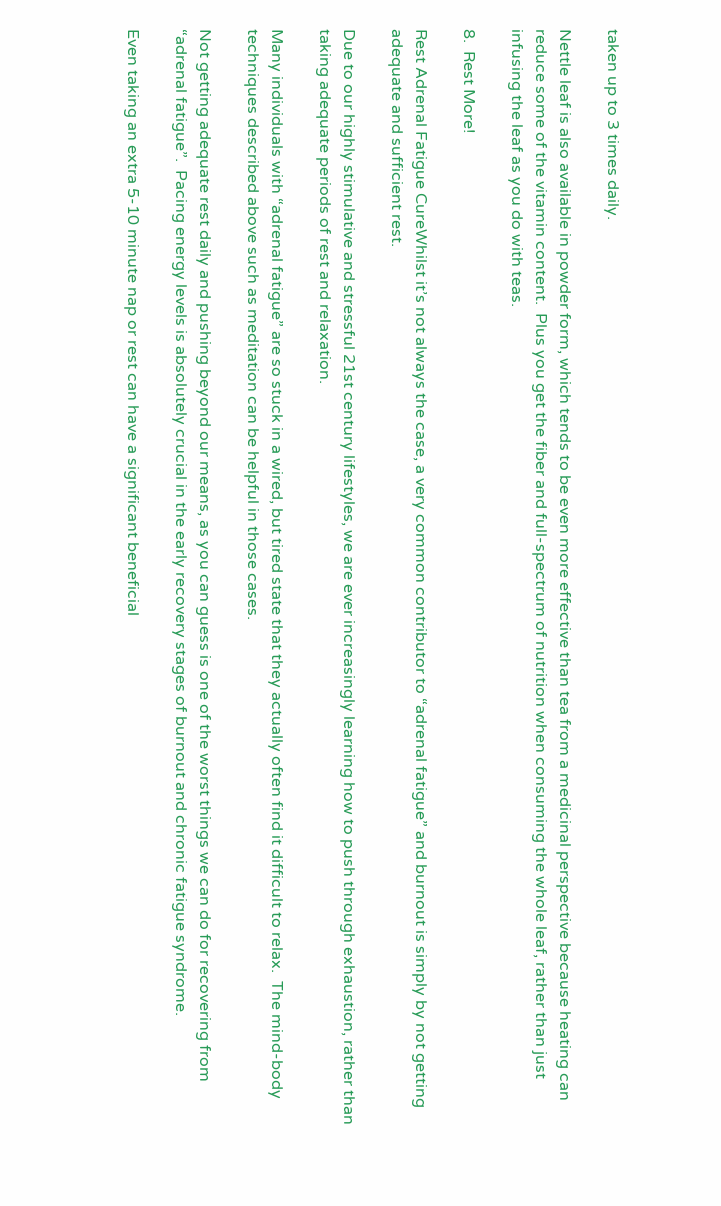taken up to 3 times daily.

Nettle leaf is also available in powder form, which tends to be even more effective than tea from a medicinal perspective because heating can reduce some of the vitamin content.  Plus you get the fiber and full-spectrum of nutrition when consuming the whole leaf, rather than just infusing the leaf as you do with teas.

8.  Rest More!

Rest Adrenal Fatigue CureWhilst it’s not always the case, a very common contributor to “adrenal fatigue” and burnout is simply by not getting adequate and sufficient rest.

Due to our highly stimulative and stressful 21st century lifestyles, we are ever increasingly learning how to push through exhaustion, rather than taking adequate periods of rest and relaxation.

Many individuals with “adrenal fatigue” are so stuck in a wired, but tired state that they actually often find it difficult to relax.  The mind-body techniques described above such as meditation can be helpful in those cases.

Not getting adequate rest daily and pushing beyond our means, as you can guess is one of the worst things we can do for recovering from “adrenal fatigue”.  Pacing energy levels is absolutely crucial in the early recovery stages of burnout and chronic fatigue syndrome.

Even taking an extra 5-10 minute nap or rest can have a significant beneficial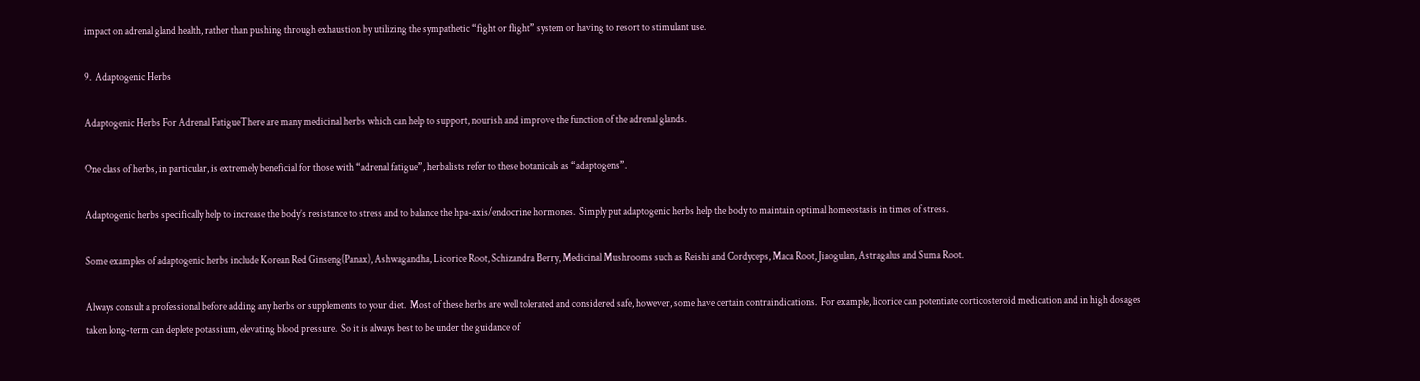impact on adrenal gland health, rather than pushing through exhaustion by utilizing the sympathetic “fight or flight” system or having to resort to stimulant use.

9.  Adaptogenic Herbs

Adaptogenic Herbs For Adrenal FatigueThere are many medicinal herbs which can help to support, nourish and improve the function of the adrenal glands.

One class of herbs, in particular, is extremely beneficial for those with “adrenal fatigue”, herbalists refer to these botanicals as “adaptogens”.

Adaptogenic herbs specifically help to increase the body’s resistance to stress and to balance the hpa-axis/endocrine hormones.  Simply put adaptogenic herbs help the body to maintain optimal homeostasis in times of stress.

Some examples of adaptogenic herbs include Korean Red Ginseng(Panax), Ashwagandha, Licorice Root, Schizandra Berry, Medicinal Mushrooms such as Reishi and Cordyceps, Maca Root, Jiaogulan, Astragalus and Suma Root.

Always consult a professional before adding any herbs or supplements to your diet.  Most of these herbs are well tolerated and considered safe, however, some have certain contraindications.  For example, licorice can potentiate corticosteroid medication and in high dosages taken long-term can deplete potassium, elevating blood pressure.  So it is always best to be under the guidance of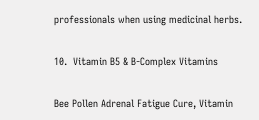professionals when using medicinal herbs.

10.  Vitamin B5 & B-Complex Vitamins

Bee Pollen Adrenal Fatigue Cure, Vitamin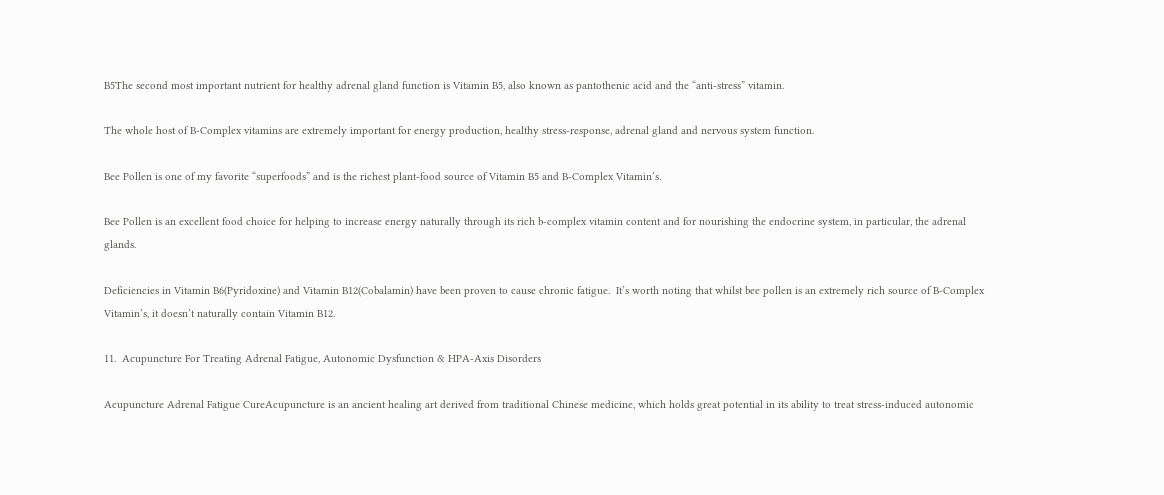B5The second most important nutrient for healthy adrenal gland function is Vitamin B5, also known as pantothenic acid and the “anti-stress” vitamin.

The whole host of B-Complex vitamins are extremely important for energy production, healthy stress-response, adrenal gland and nervous system function.

Bee Pollen is one of my favorite “superfoods” and is the richest plant-food source of Vitamin B5 and B-Complex Vitamin’s.

Bee Pollen is an excellent food choice for helping to increase energy naturally through its rich b-complex vitamin content and for nourishing the endocrine system, in particular, the adrenal glands.

Deficiencies in Vitamin B6(Pyridoxine) and Vitamin B12(Cobalamin) have been proven to cause chronic fatigue.  It’s worth noting that whilst bee pollen is an extremely rich source of B-Complex Vitamin’s, it doesn’t naturally contain Vitamin B12.

11.  Acupuncture For Treating Adrenal Fatigue, Autonomic Dysfunction & HPA-Axis Disorders

Acupuncture Adrenal Fatigue CureAcupuncture is an ancient healing art derived from traditional Chinese medicine, which holds great potential in its ability to treat stress-induced autonomic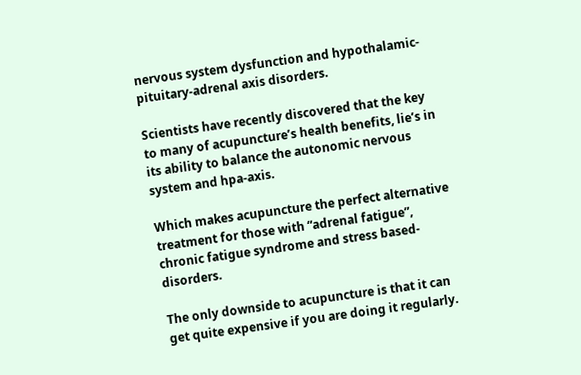nervous system dysfunction and hypothalamic-pituitary-adrenal axis disorders.

Scientists have recently discovered that the key to many of acupuncture’s health benefits, lie’s in its ability to balance the autonomic nervous system and hpa-axis.

Which makes acupuncture the perfect alternative treatment for those with “adrenal fatigue”, chronic fatigue syndrome and stress based-disorders.

The only downside to acupuncture is that it can get quite expensive if you are doing it regularly.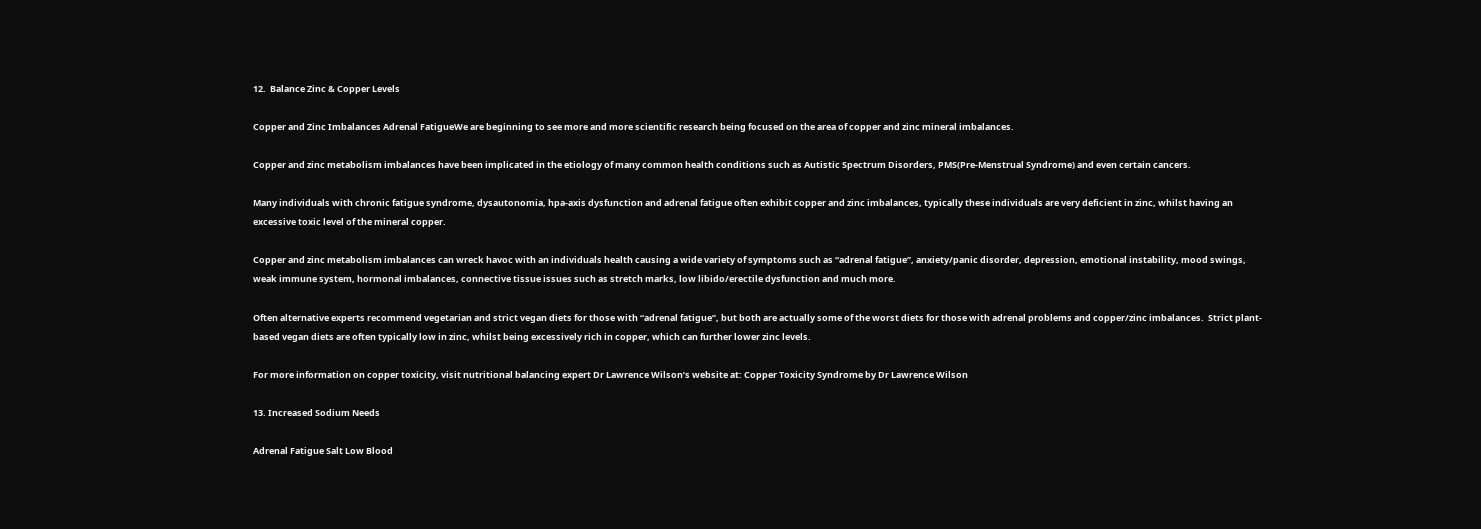12.  Balance Zinc & Copper Levels

Copper and Zinc Imbalances Adrenal FatigueWe are beginning to see more and more scientific research being focused on the area of copper and zinc mineral imbalances.

Copper and zinc metabolism imbalances have been implicated in the etiology of many common health conditions such as Autistic Spectrum Disorders, PMS(Pre-Menstrual Syndrome) and even certain cancers.

Many individuals with chronic fatigue syndrome, dysautonomia, hpa-axis dysfunction and adrenal fatigue often exhibit copper and zinc imbalances, typically these individuals are very deficient in zinc, whilst having an excessive toxic level of the mineral copper.

Copper and zinc metabolism imbalances can wreck havoc with an individuals health causing a wide variety of symptoms such as “adrenal fatigue”, anxiety/panic disorder, depression, emotional instability, mood swings, weak immune system, hormonal imbalances, connective tissue issues such as stretch marks, low libido/erectile dysfunction and much more.

Often alternative experts recommend vegetarian and strict vegan diets for those with “adrenal fatigue”, but both are actually some of the worst diets for those with adrenal problems and copper/zinc imbalances.  Strict plant-based vegan diets are often typically low in zinc, whilst being excessively rich in copper, which can further lower zinc levels.

For more information on copper toxicity, visit nutritional balancing expert Dr Lawrence Wilson’s website at: Copper Toxicity Syndrome by Dr Lawrence Wilson

13. Increased Sodium Needs

Adrenal Fatigue Salt Low Blood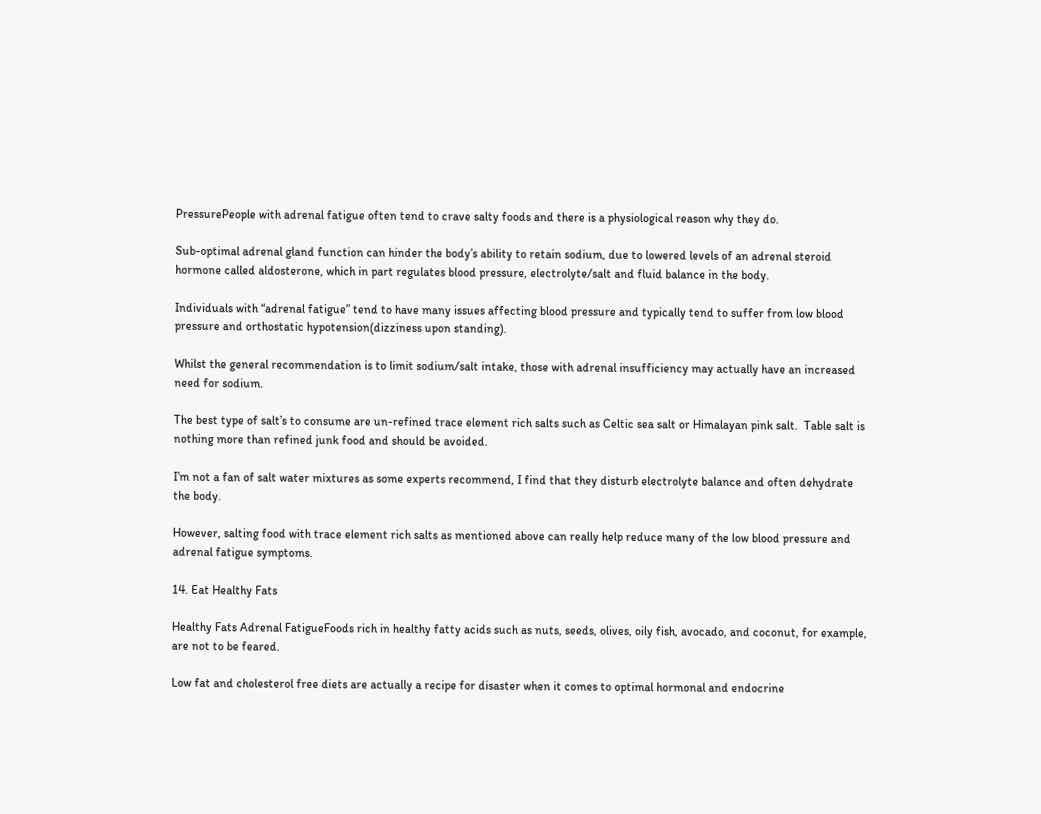PressurePeople with adrenal fatigue often tend to crave salty foods and there is a physiological reason why they do.

Sub-optimal adrenal gland function can hinder the body’s ability to retain sodium, due to lowered levels of an adrenal steroid hormone called aldosterone, which in part regulates blood pressure, electrolyte/salt and fluid balance in the body.

Individuals with “adrenal fatigue” tend to have many issues affecting blood pressure and typically tend to suffer from low blood pressure and orthostatic hypotension(dizziness upon standing).

Whilst the general recommendation is to limit sodium/salt intake, those with adrenal insufficiency may actually have an increased need for sodium.

The best type of salt’s to consume are un-refined trace element rich salts such as Celtic sea salt or Himalayan pink salt.  Table salt is nothing more than refined junk food and should be avoided.

I’m not a fan of salt water mixtures as some experts recommend, I find that they disturb electrolyte balance and often dehydrate the body.

However, salting food with trace element rich salts as mentioned above can really help reduce many of the low blood pressure and adrenal fatigue symptoms.

14. Eat Healthy Fats

Healthy Fats Adrenal FatigueFoods rich in healthy fatty acids such as nuts, seeds, olives, oily fish, avocado, and coconut, for example, are not to be feared.

Low fat and cholesterol free diets are actually a recipe for disaster when it comes to optimal hormonal and endocrine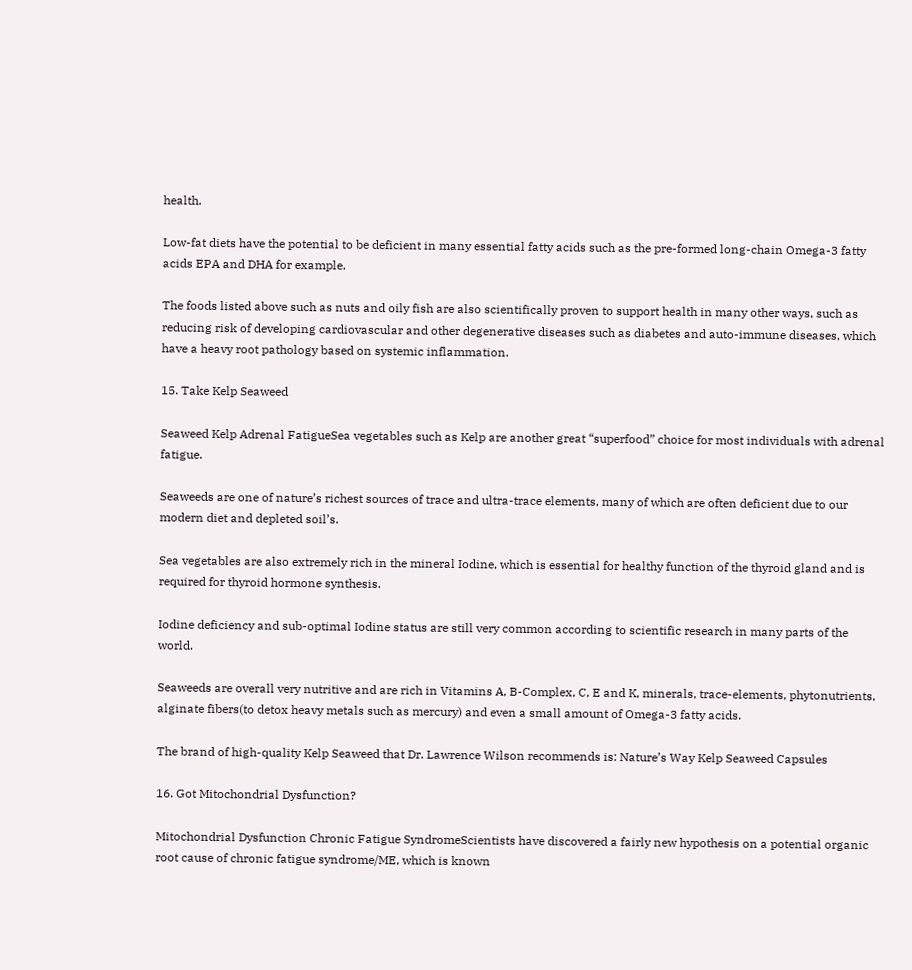health.

Low-fat diets have the potential to be deficient in many essential fatty acids such as the pre-formed long-chain Omega-3 fatty acids EPA and DHA for example.

The foods listed above such as nuts and oily fish are also scientifically proven to support health in many other ways, such as reducing risk of developing cardiovascular and other degenerative diseases such as diabetes and auto-immune diseases, which have a heavy root pathology based on systemic inflammation.

15. Take Kelp Seaweed

Seaweed Kelp Adrenal FatigueSea vegetables such as Kelp are another great “superfood” choice for most individuals with adrenal fatigue.

Seaweeds are one of nature’s richest sources of trace and ultra-trace elements, many of which are often deficient due to our modern diet and depleted soil’s.

Sea vegetables are also extremely rich in the mineral Iodine, which is essential for healthy function of the thyroid gland and is required for thyroid hormone synthesis.

Iodine deficiency and sub-optimal Iodine status are still very common according to scientific research in many parts of the world.

Seaweeds are overall very nutritive and are rich in Vitamins A, B-Complex, C, E and K, minerals, trace-elements, phytonutrients, alginate fibers(to detox heavy metals such as mercury) and even a small amount of Omega-3 fatty acids.

The brand of high-quality Kelp Seaweed that Dr. Lawrence Wilson recommends is: Nature’s Way Kelp Seaweed Capsules

16. Got Mitochondrial Dysfunction?

Mitochondrial Dysfunction Chronic Fatigue SyndromeScientists have discovered a fairly new hypothesis on a potential organic root cause of chronic fatigue syndrome/ME, which is known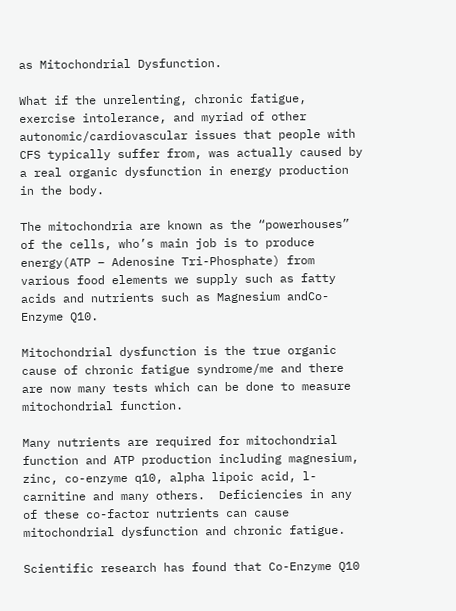as Mitochondrial Dysfunction.

What if the unrelenting, chronic fatigue, exercise intolerance, and myriad of other autonomic/cardiovascular issues that people with CFS typically suffer from, was actually caused by a real organic dysfunction in energy production in the body.

The mitochondria are known as the “powerhouses” of the cells, who’s main job is to produce energy(ATP – Adenosine Tri-Phosphate) from various food elements we supply such as fatty acids and nutrients such as Magnesium andCo-Enzyme Q10.

Mitochondrial dysfunction is the true organic cause of chronic fatigue syndrome/me and there are now many tests which can be done to measure mitochondrial function.

Many nutrients are required for mitochondrial function and ATP production including magnesium, zinc, co-enzyme q10, alpha lipoic acid, l-carnitine and many others.  Deficiencies in any of these co-factor nutrients can cause mitochondrial dysfunction and chronic fatigue.

Scientific research has found that Co-Enzyme Q10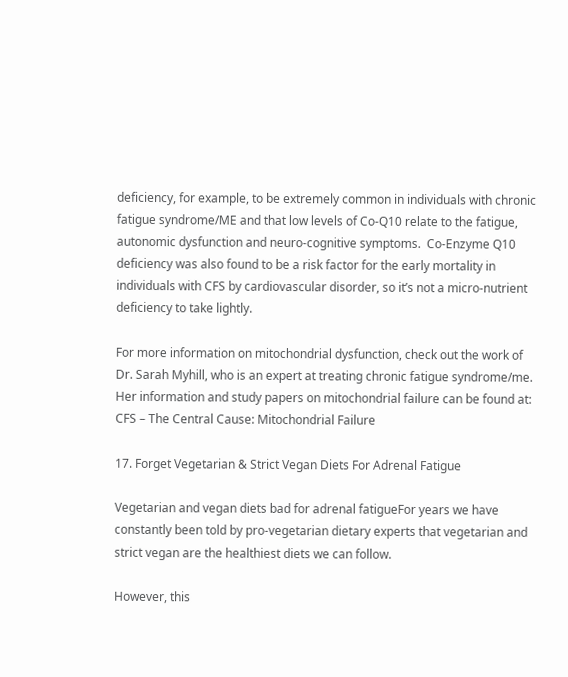deficiency, for example, to be extremely common in individuals with chronic fatigue syndrome/ME and that low levels of Co-Q10 relate to the fatigue, autonomic dysfunction and neuro-cognitive symptoms.  Co-Enzyme Q10 deficiency was also found to be a risk factor for the early mortality in individuals with CFS by cardiovascular disorder, so it’s not a micro-nutrient deficiency to take lightly.

For more information on mitochondrial dysfunction, check out the work of Dr. Sarah Myhill, who is an expert at treating chronic fatigue syndrome/me.  Her information and study papers on mitochondrial failure can be found at: CFS – The Central Cause: Mitochondrial Failure

17. Forget Vegetarian & Strict Vegan Diets For Adrenal Fatigue

Vegetarian and vegan diets bad for adrenal fatigueFor years we have constantly been told by pro-vegetarian dietary experts that vegetarian and strict vegan are the healthiest diets we can follow.

However, this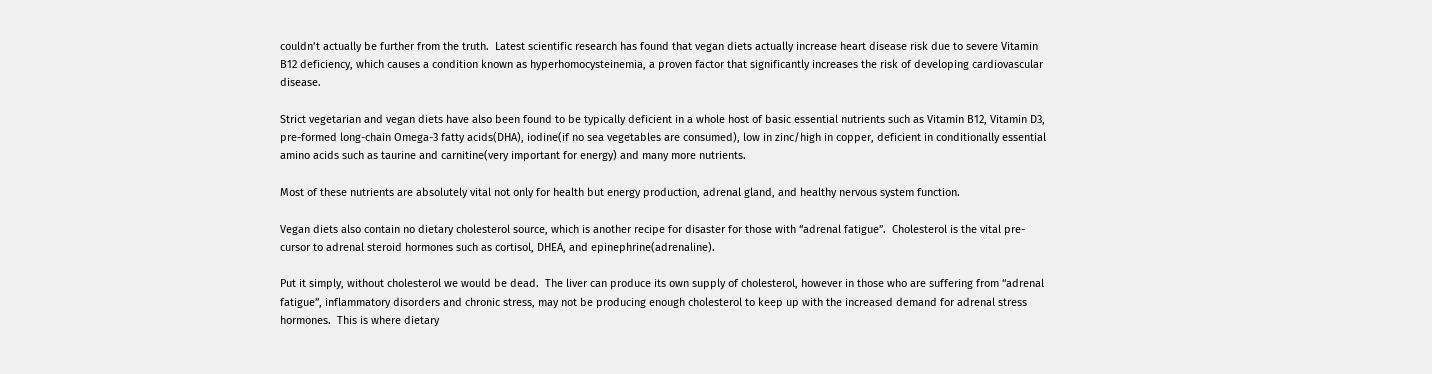couldn’t actually be further from the truth.  Latest scientific research has found that vegan diets actually increase heart disease risk due to severe Vitamin B12 deficiency, which causes a condition known as hyperhomocysteinemia, a proven factor that significantly increases the risk of developing cardiovascular disease.

Strict vegetarian and vegan diets have also been found to be typically deficient in a whole host of basic essential nutrients such as Vitamin B12, Vitamin D3, pre-formed long-chain Omega-3 fatty acids(DHA), iodine(if no sea vegetables are consumed), low in zinc/high in copper, deficient in conditionally essential amino acids such as taurine and carnitine(very important for energy) and many more nutrients.

Most of these nutrients are absolutely vital not only for health but energy production, adrenal gland, and healthy nervous system function.

Vegan diets also contain no dietary cholesterol source, which is another recipe for disaster for those with “adrenal fatigue”.  Cholesterol is the vital pre-cursor to adrenal steroid hormones such as cortisol, DHEA, and epinephrine(adrenaline).

Put it simply, without cholesterol we would be dead.  The liver can produce its own supply of cholesterol, however in those who are suffering from “adrenal fatigue”, inflammatory disorders and chronic stress, may not be producing enough cholesterol to keep up with the increased demand for adrenal stress hormones.  This is where dietary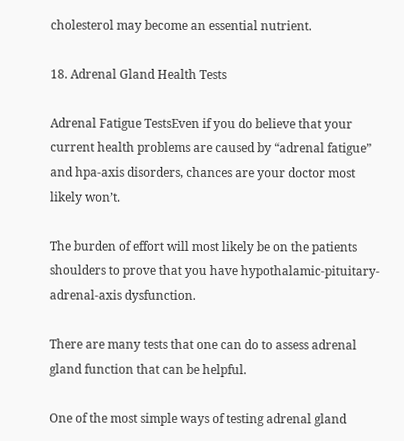cholesterol may become an essential nutrient.

18. Adrenal Gland Health Tests

Adrenal Fatigue TestsEven if you do believe that your current health problems are caused by “adrenal fatigue” and hpa-axis disorders, chances are your doctor most likely won’t.

The burden of effort will most likely be on the patients shoulders to prove that you have hypothalamic-pituitary-adrenal-axis dysfunction.

There are many tests that one can do to assess adrenal gland function that can be helpful.

One of the most simple ways of testing adrenal gland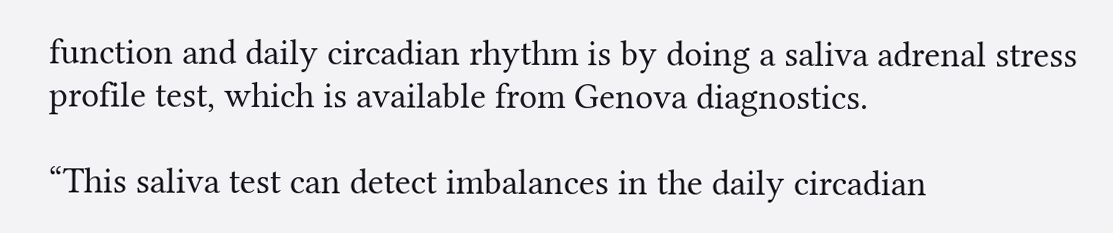function and daily circadian rhythm is by doing a saliva adrenal stress profile test, which is available from Genova diagnostics.

“This saliva test can detect imbalances in the daily circadian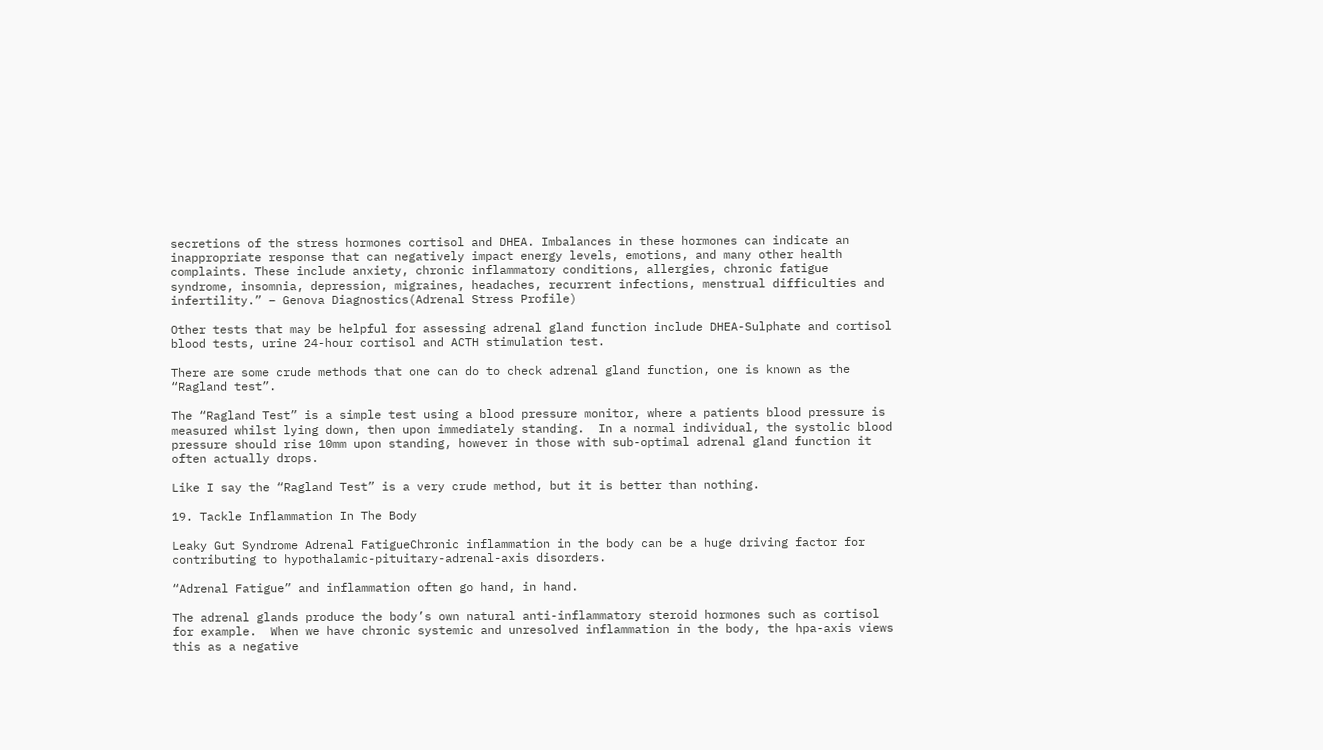secretions of the stress hormones cortisol and DHEA. Imbalances in these hormones can indicate an inappropriate response that can negatively impact energy levels, emotions, and many other health complaints. These include anxiety, chronic inflammatory conditions, allergies, chronic fatigue syndrome, insomnia, depression, migraines, headaches, recurrent infections, menstrual difficulties and infertility.” – Genova Diagnostics(Adrenal Stress Profile)

Other tests that may be helpful for assessing adrenal gland function include DHEA-Sulphate and cortisol blood tests, urine 24-hour cortisol and ACTH stimulation test.

There are some crude methods that one can do to check adrenal gland function, one is known as the “Ragland test”.

The “Ragland Test” is a simple test using a blood pressure monitor, where a patients blood pressure is measured whilst lying down, then upon immediately standing.  In a normal individual, the systolic blood pressure should rise 10mm upon standing, however in those with sub-optimal adrenal gland function it often actually drops.

Like I say the “Ragland Test” is a very crude method, but it is better than nothing.

19. Tackle Inflammation In The Body

Leaky Gut Syndrome Adrenal FatigueChronic inflammation in the body can be a huge driving factor for contributing to hypothalamic-pituitary-adrenal-axis disorders.

“Adrenal Fatigue” and inflammation often go hand, in hand.

The adrenal glands produce the body’s own natural anti-inflammatory steroid hormones such as cortisol for example.  When we have chronic systemic and unresolved inflammation in the body, the hpa-axis views this as a negative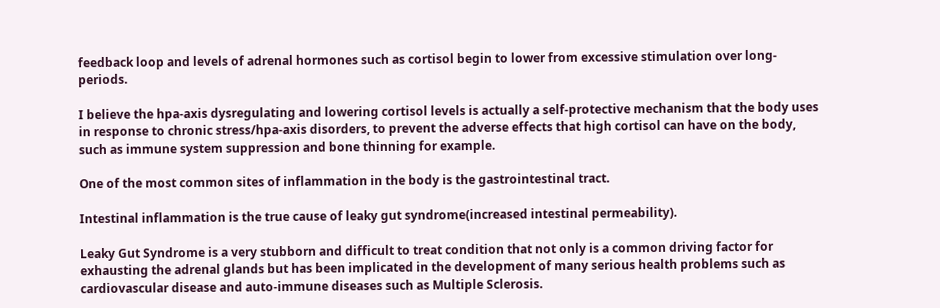feedback loop and levels of adrenal hormones such as cortisol begin to lower from excessive stimulation over long-periods.

I believe the hpa-axis dysregulating and lowering cortisol levels is actually a self-protective mechanism that the body uses in response to chronic stress/hpa-axis disorders, to prevent the adverse effects that high cortisol can have on the body, such as immune system suppression and bone thinning for example.

One of the most common sites of inflammation in the body is the gastrointestinal tract.

Intestinal inflammation is the true cause of leaky gut syndrome(increased intestinal permeability).

Leaky Gut Syndrome is a very stubborn and difficult to treat condition that not only is a common driving factor for exhausting the adrenal glands but has been implicated in the development of many serious health problems such as cardiovascular disease and auto-immune diseases such as Multiple Sclerosis.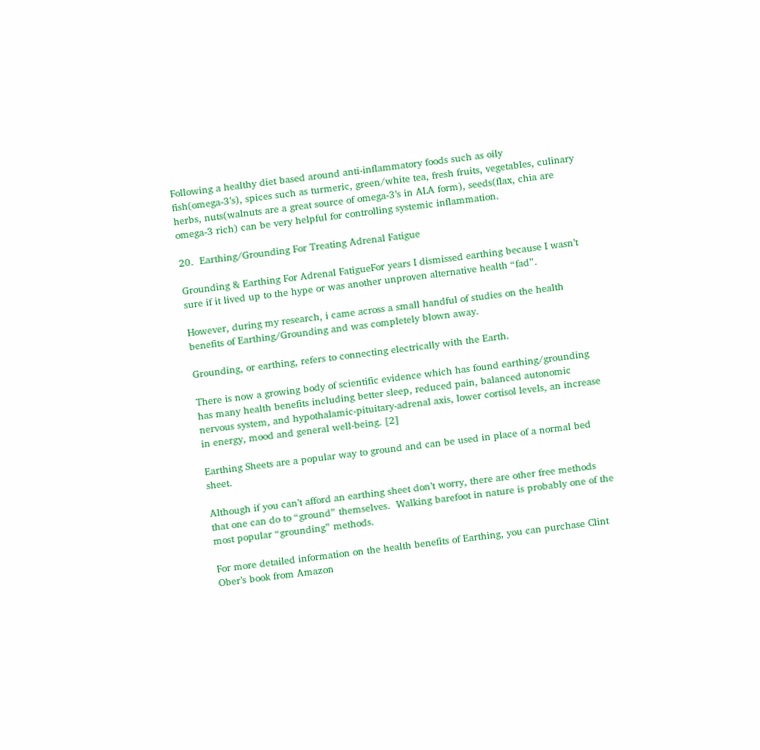Following a healthy diet based around anti-inflammatory foods such as oily fish(omega-3’s), spices such as turmeric, green/white tea, fresh fruits, vegetables, culinary herbs, nuts(walnuts are a great source of omega-3’s in ALA form), seeds(flax, chia are omega-3 rich) can be very helpful for controlling systemic inflammation.

20.  Earthing/Grounding For Treating Adrenal Fatigue

Grounding & Earthing For Adrenal FatigueFor years I dismissed earthing because I wasn’t sure if it lived up to the hype or was another unproven alternative health “fad”.

However, during my research, i came across a small handful of studies on the health benefits of Earthing/Grounding and was completely blown away.

Grounding, or earthing, refers to connecting electrically with the Earth.

There is now a growing body of scientific evidence which has found earthing/grounding has many health benefits including better sleep, reduced pain, balanced autonomic nervous system, and hypothalamic-pituitary-adrenal axis, lower cortisol levels, an increase in energy, mood and general well-being. [2]

Earthing Sheets are a popular way to ground and can be used in place of a normal bed sheet.

Although if you can’t afford an earthing sheet don’t worry, there are other free methods that one can do to “ground” themselves.  Walking barefoot in nature is probably one of the most popular “grounding” methods.

For more detailed information on the health benefits of Earthing, you can purchase Clint Ober’s book from Amazon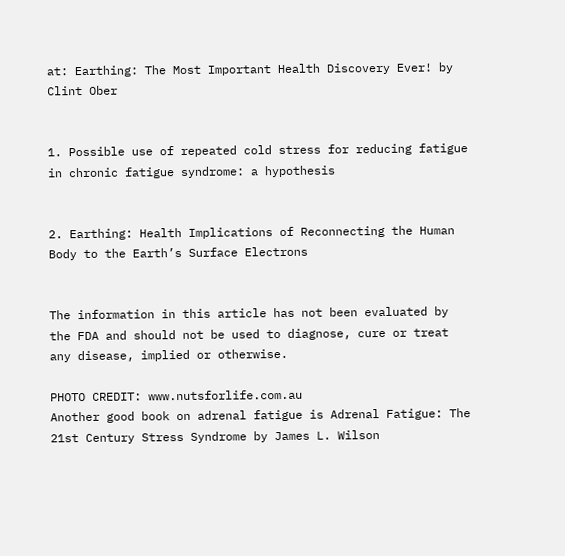at: Earthing: The Most Important Health Discovery Ever! by Clint Ober


1. Possible use of repeated cold stress for reducing fatigue in chronic fatigue syndrome: a hypothesis


2. Earthing: Health Implications of Reconnecting the Human Body to the Earth’s Surface Electrons


The information in this article has not been evaluated by the FDA and should not be used to diagnose, cure or treat any disease, implied or otherwise.

PHOTO CREDIT: www.nutsforlife.com.au
Another good book on adrenal fatigue is Adrenal Fatigue: The 21st Century Stress Syndrome by James L. Wilson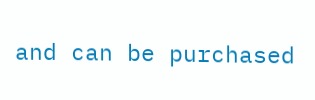and can be purchased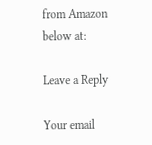from Amazon below at:

Leave a Reply

Your email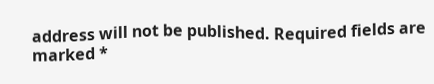address will not be published. Required fields are marked *